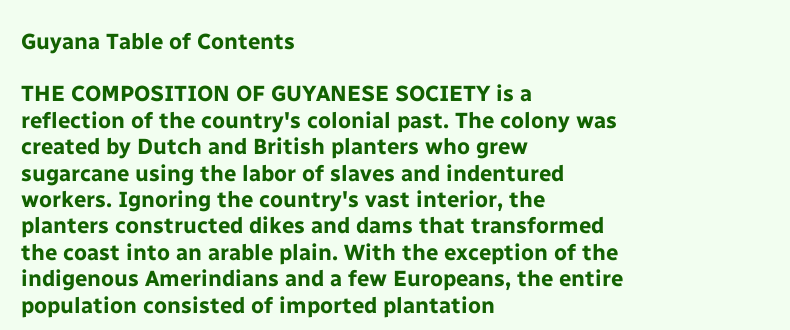Guyana Table of Contents

THE COMPOSITION OF GUYANESE SOCIETY is a reflection of the country's colonial past. The colony was created by Dutch and British planters who grew sugarcane using the labor of slaves and indentured workers. Ignoring the country's vast interior, the planters constructed dikes and dams that transformed the coast into an arable plain. With the exception of the indigenous Amerindians and a few Europeans, the entire population consisted of imported plantation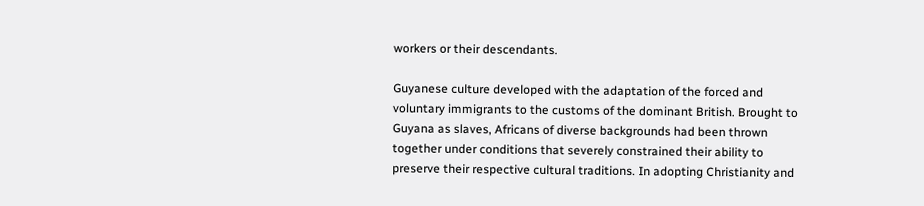workers or their descendants.

Guyanese culture developed with the adaptation of the forced and voluntary immigrants to the customs of the dominant British. Brought to Guyana as slaves, Africans of diverse backgrounds had been thrown together under conditions that severely constrained their ability to preserve their respective cultural traditions. In adopting Christianity and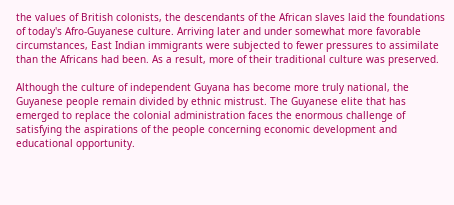the values of British colonists, the descendants of the African slaves laid the foundations of today's Afro-Guyanese culture. Arriving later and under somewhat more favorable circumstances, East Indian immigrants were subjected to fewer pressures to assimilate than the Africans had been. As a result, more of their traditional culture was preserved.

Although the culture of independent Guyana has become more truly national, the Guyanese people remain divided by ethnic mistrust. The Guyanese elite that has emerged to replace the colonial administration faces the enormous challenge of satisfying the aspirations of the people concerning economic development and educational opportunity.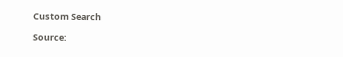Custom Search

Source: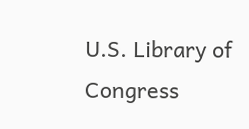U.S. Library of Congress